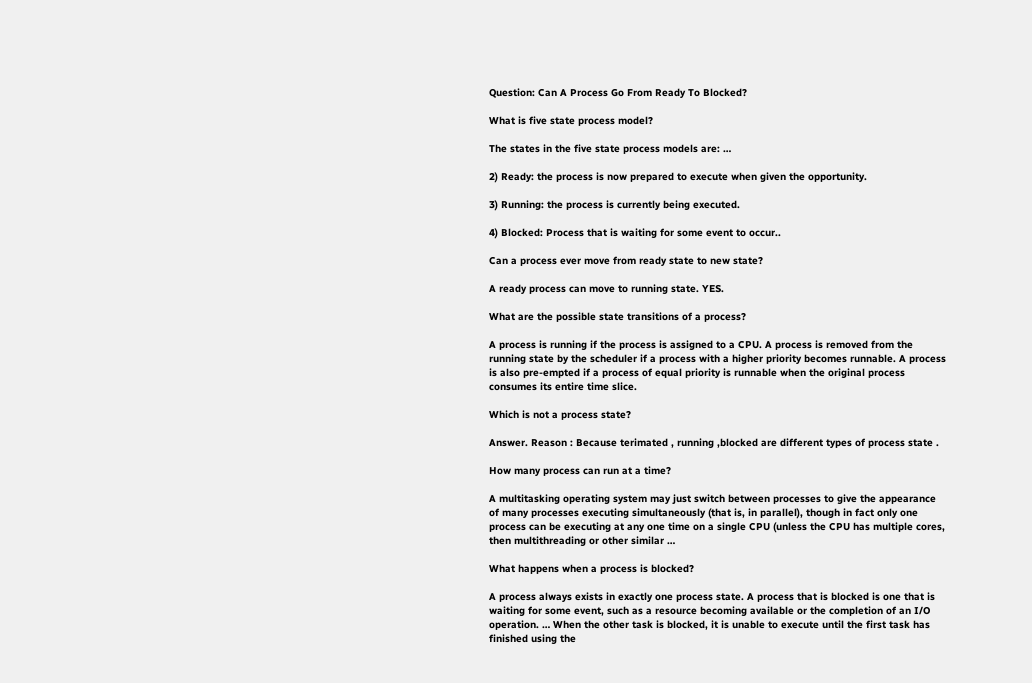Question: Can A Process Go From Ready To Blocked?

What is five state process model?

The states in the five state process models are: …

2) Ready: the process is now prepared to execute when given the opportunity.

3) Running: the process is currently being executed.

4) Blocked: Process that is waiting for some event to occur..

Can a process ever move from ready state to new state?

A ready process can move to running state. YES.

What are the possible state transitions of a process?

A process is running if the process is assigned to a CPU. A process is removed from the running state by the scheduler if a process with a higher priority becomes runnable. A process is also pre-empted if a process of equal priority is runnable when the original process consumes its entire time slice.

Which is not a process state?

Answer. Reason : Because terimated , running ,blocked are different types of process state .

How many process can run at a time?

A multitasking operating system may just switch between processes to give the appearance of many processes executing simultaneously (that is, in parallel), though in fact only one process can be executing at any one time on a single CPU (unless the CPU has multiple cores, then multithreading or other similar …

What happens when a process is blocked?

A process always exists in exactly one process state. A process that is blocked is one that is waiting for some event, such as a resource becoming available or the completion of an I/O operation. … When the other task is blocked, it is unable to execute until the first task has finished using the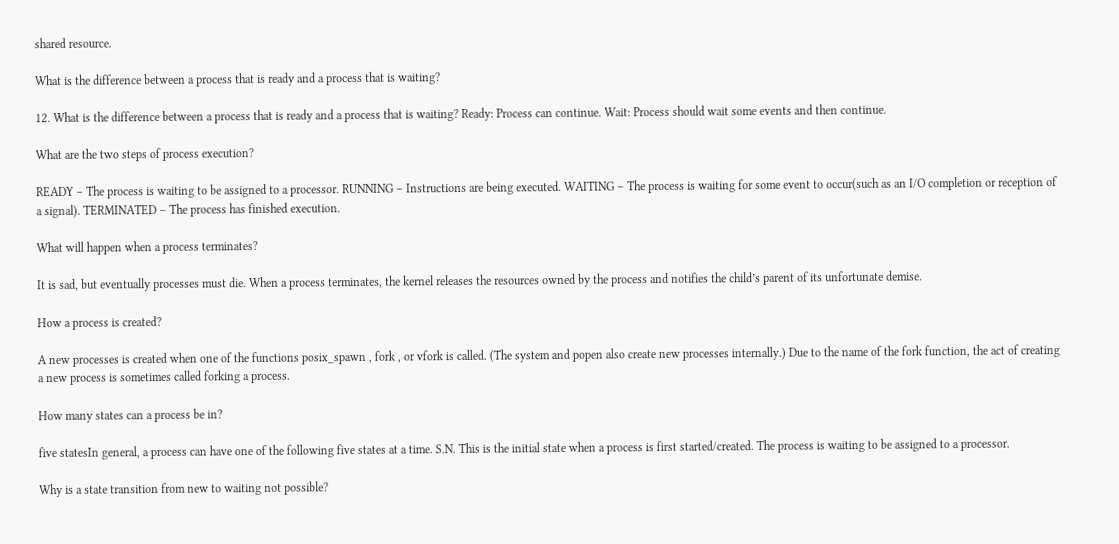shared resource.

What is the difference between a process that is ready and a process that is waiting?

12. What is the difference between a process that is ready and a process that is waiting? Ready: Process can continue. Wait: Process should wait some events and then continue.

What are the two steps of process execution?

READY – The process is waiting to be assigned to a processor. RUNNING – Instructions are being executed. WAITING – The process is waiting for some event to occur(such as an I/O completion or reception of a signal). TERMINATED – The process has finished execution.

What will happen when a process terminates?

It is sad, but eventually processes must die. When a process terminates, the kernel releases the resources owned by the process and notifies the child’s parent of its unfortunate demise.

How a process is created?

A new processes is created when one of the functions posix_spawn , fork , or vfork is called. (The system and popen also create new processes internally.) Due to the name of the fork function, the act of creating a new process is sometimes called forking a process.

How many states can a process be in?

five statesIn general, a process can have one of the following five states at a time. S.N. This is the initial state when a process is first started/created. The process is waiting to be assigned to a processor.

Why is a state transition from new to waiting not possible?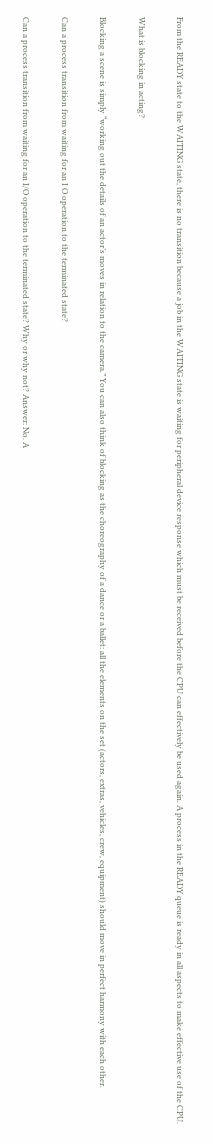From the READY state to the WAITING state, there is no transition because a job in the WAITING state is waiting for peripheral device response which must be received before the CPU can effectively be used again. A process in the READY queue is ready in all aspects to make effective use of the CPU.

What is blocking in acting?

Blocking a scene is simply “working out the details of an actor’s moves in relation to the camera.” You can also think of blocking as the choreography of a dance or a ballet: all the elements on the set (actors, extras, vehicles, crew, equipment) should move in perfect harmony with each other.

Can a process transition from waiting for an I O operation to the terminated state?

Can a process transition from waiting for an I/O operation to the terminated state? Why or why not? Answer: No. A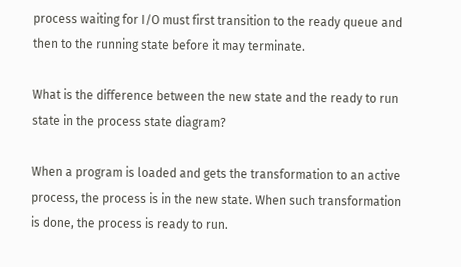process waiting for I/O must first transition to the ready queue and then to the running state before it may terminate.

What is the difference between the new state and the ready to run state in the process state diagram?

When a program is loaded and gets the transformation to an active process, the process is in the new state. When such transformation is done, the process is ready to run.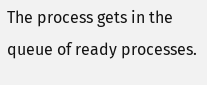The process gets in the queue of ready processes.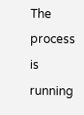The process is running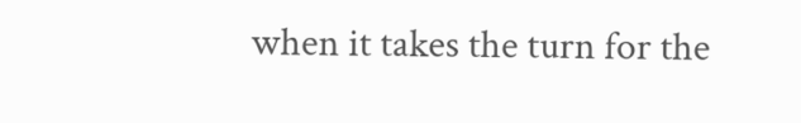when it takes the turn for the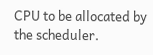CPU to be allocated by the scheduler.